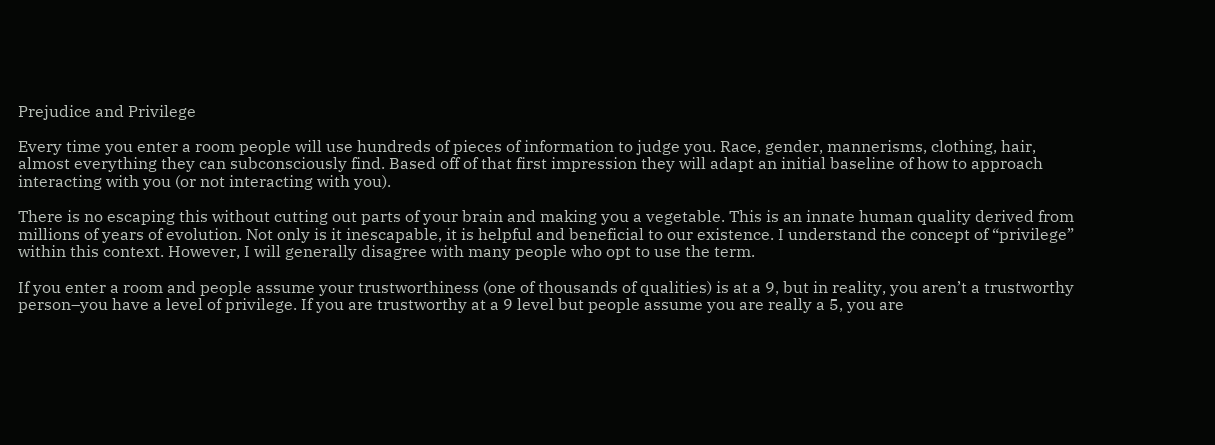Prejudice and Privilege

Every time you enter a room people will use hundreds of pieces of information to judge you. Race, gender, mannerisms, clothing, hair, almost everything they can subconsciously find. Based off of that first impression they will adapt an initial baseline of how to approach interacting with you (or not interacting with you).

There is no escaping this without cutting out parts of your brain and making you a vegetable. This is an innate human quality derived from millions of years of evolution. Not only is it inescapable, it is helpful and beneficial to our existence. I understand the concept of “privilege” within this context. However, I will generally disagree with many people who opt to use the term.

If you enter a room and people assume your trustworthiness (one of thousands of qualities) is at a 9, but in reality, you aren’t a trustworthy person–you have a level of privilege. If you are trustworthy at a 9 level but people assume you are really a 5, you are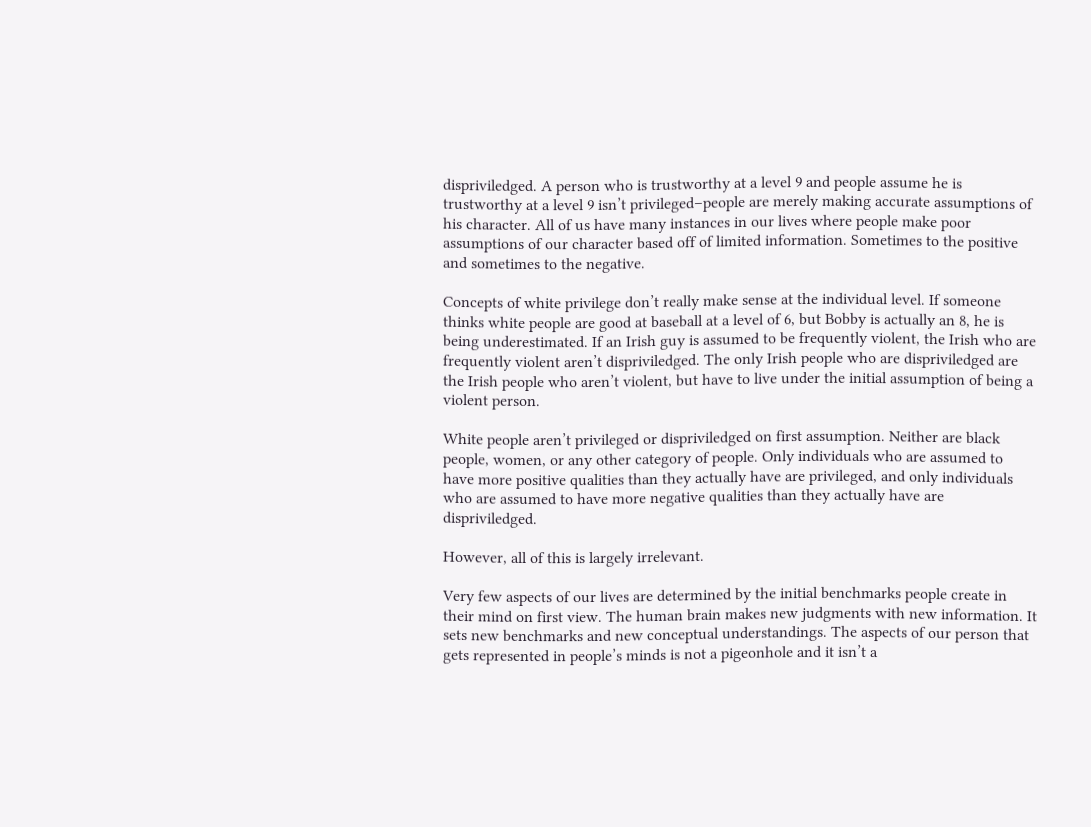dispriviledged. A person who is trustworthy at a level 9 and people assume he is trustworthy at a level 9 isn’t privileged–people are merely making accurate assumptions of his character. All of us have many instances in our lives where people make poor assumptions of our character based off of limited information. Sometimes to the positive and sometimes to the negative.

Concepts of white privilege don’t really make sense at the individual level. If someone thinks white people are good at baseball at a level of 6, but Bobby is actually an 8, he is being underestimated. If an Irish guy is assumed to be frequently violent, the Irish who are frequently violent aren’t dispriviledged. The only Irish people who are dispriviledged are the Irish people who aren’t violent, but have to live under the initial assumption of being a violent person.

White people aren’t privileged or dispriviledged on first assumption. Neither are black people, women, or any other category of people. Only individuals who are assumed to have more positive qualities than they actually have are privileged, and only individuals who are assumed to have more negative qualities than they actually have are dispriviledged.

However, all of this is largely irrelevant.

Very few aspects of our lives are determined by the initial benchmarks people create in their mind on first view. The human brain makes new judgments with new information. It sets new benchmarks and new conceptual understandings. The aspects of our person that gets represented in people’s minds is not a pigeonhole and it isn’t a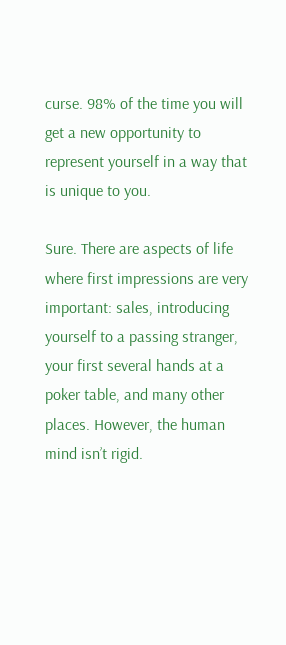curse. 98% of the time you will get a new opportunity to represent yourself in a way that is unique to you.

Sure. There are aspects of life where first impressions are very important: sales, introducing yourself to a passing stranger, your first several hands at a poker table, and many other places. However, the human mind isn’t rigid.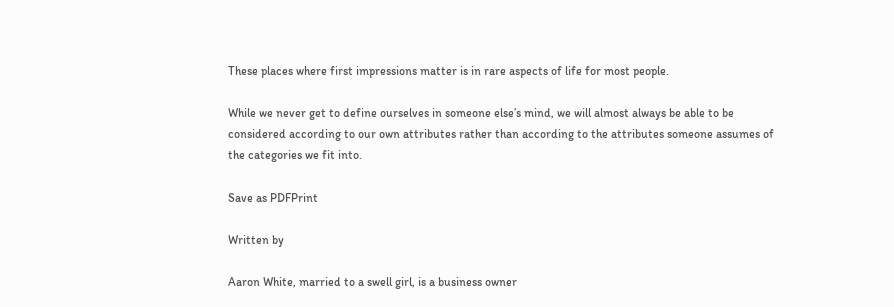These places where first impressions matter is in rare aspects of life for most people.

While we never get to define ourselves in someone else’s mind, we will almost always be able to be considered according to our own attributes rather than according to the attributes someone assumes of the categories we fit into.

Save as PDFPrint

Written by

Aaron White, married to a swell girl, is a business owner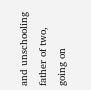and unschooling father of two, going on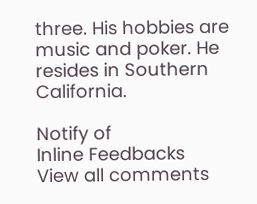three. His hobbies are music and poker. He resides in Southern California.

Notify of
Inline Feedbacks
View all comments